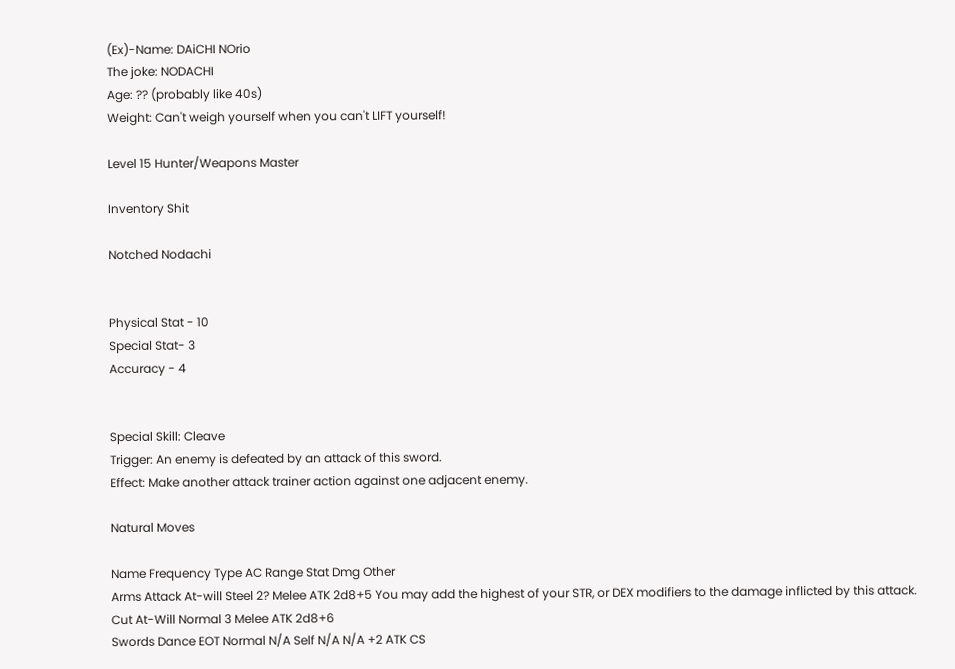(Ex)-Name: DAiCHI NOrio
The joke: NODACHI
Age: ?? (probably like 40s)
Weight: Can't weigh yourself when you can't LIFT yourself!

Level 15 Hunter/Weapons Master

Inventory Shit

Notched Nodachi


Physical Stat - 10
Special Stat- 3
Accuracy - 4


Special Skill: Cleave
Trigger: An enemy is defeated by an attack of this sword.
Effect: Make another attack trainer action against one adjacent enemy.

Natural Moves

Name Frequency Type AC Range Stat Dmg Other
Arms Attack At-will Steel 2? Melee ATK 2d8+5 You may add the highest of your STR, or DEX modifiers to the damage inflicted by this attack.
Cut At-Will Normal 3 Melee ATK 2d8+6
Swords Dance EOT Normal N/A Self N/A N/A +2 ATK CS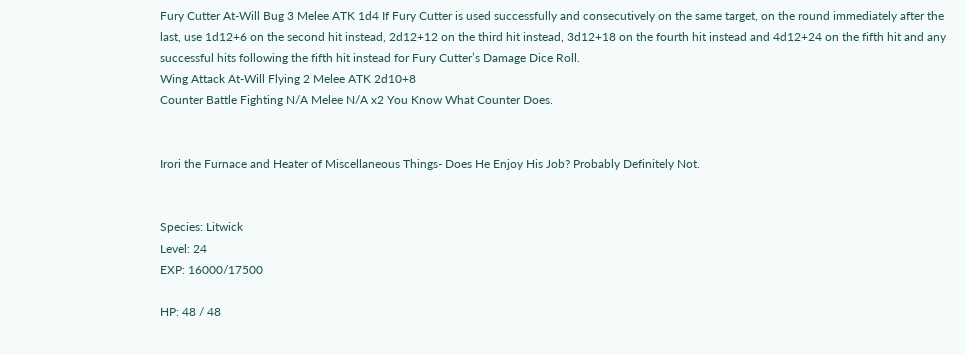Fury Cutter At-Will Bug 3 Melee ATK 1d4 If Fury Cutter is used successfully and consecutively on the same target, on the round immediately after the last, use 1d12+6 on the second hit instead, 2d12+12 on the third hit instead, 3d12+18 on the fourth hit instead and 4d12+24 on the fifth hit and any successful hits following the fifth hit instead for Fury Cutter’s Damage Dice Roll.
Wing Attack At-Will Flying 2 Melee ATK 2d10+8
Counter Battle Fighting N/A Melee N/A x2 You Know What Counter Does.


Irori the Furnace and Heater of Miscellaneous Things- Does He Enjoy His Job? Probably Definitely Not.


Species: Litwick
Level: 24
EXP: 16000/17500

HP: 48 / 48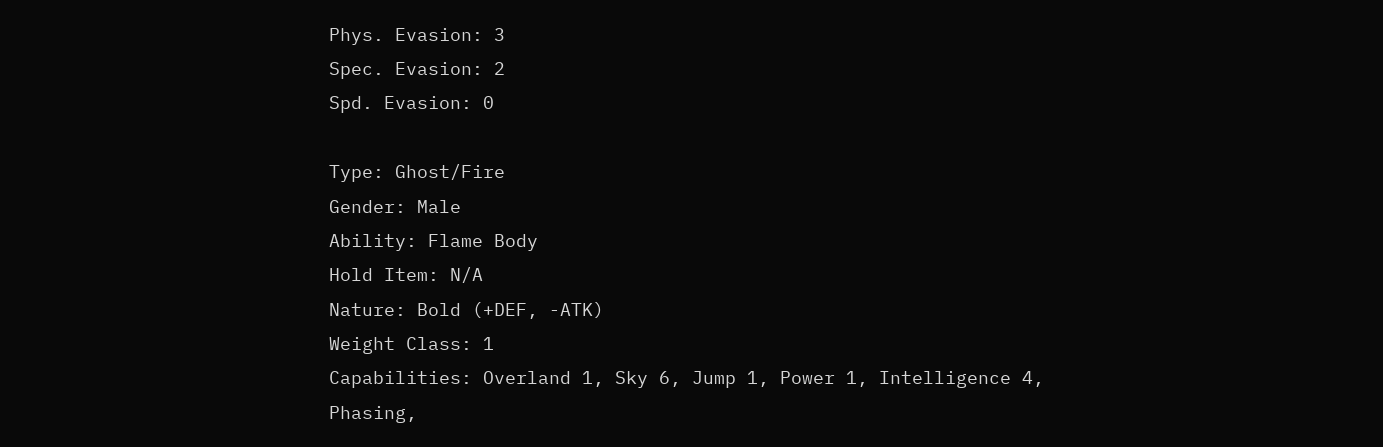Phys. Evasion: 3
Spec. Evasion: 2
Spd. Evasion: 0

Type: Ghost/Fire
Gender: Male
Ability: Flame Body
Hold Item: N/A
Nature: Bold (+DEF, -ATK)
Weight Class: 1
Capabilities: Overland 1, Sky 6, Jump 1, Power 1, Intelligence 4, Phasing,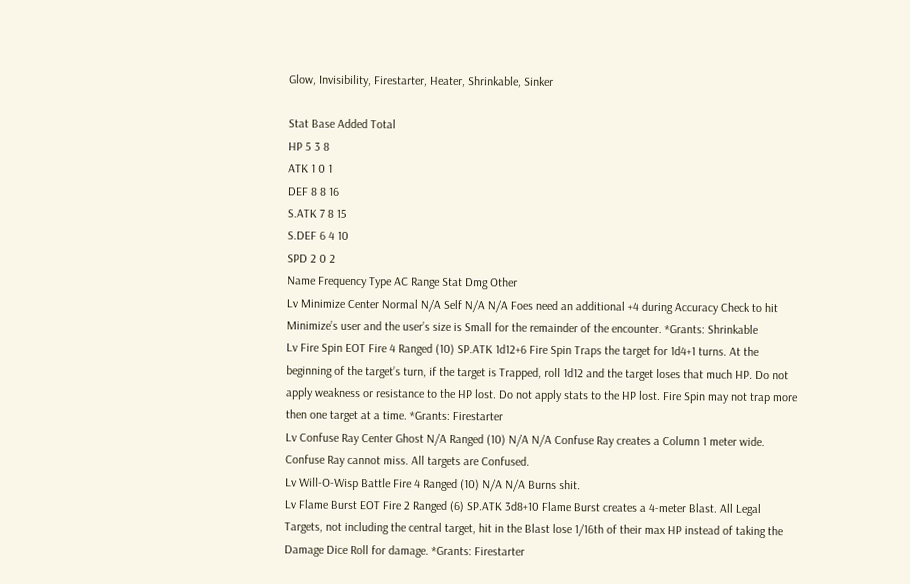Glow, Invisibility, Firestarter, Heater, Shrinkable, Sinker

Stat Base Added Total
HP 5 3 8
ATK 1 0 1
DEF 8 8 16
S.ATK 7 8 15
S.DEF 6 4 10
SPD 2 0 2
Name Frequency Type AC Range Stat Dmg Other
Lv Minimize Center Normal N/A Self N/A N/A Foes need an additional +4 during Accuracy Check to hit Minimize’s user and the user’s size is Small for the remainder of the encounter. *Grants: Shrinkable
Lv Fire Spin EOT Fire 4 Ranged (10) SP.ATK 1d12+6 Fire Spin Traps the target for 1d4+1 turns. At the beginning of the target’s turn, if the target is Trapped, roll 1d12 and the target loses that much HP. Do not apply weakness or resistance to the HP lost. Do not apply stats to the HP lost. Fire Spin may not trap more then one target at a time. *Grants: Firestarter
Lv Confuse Ray Center Ghost N/A Ranged (10) N/A N/A Confuse Ray creates a Column 1 meter wide. Confuse Ray cannot miss. All targets are Confused.
Lv Will-O-Wisp Battle Fire 4 Ranged (10) N/A N/A Burns shit.
Lv Flame Burst EOT Fire 2 Ranged (6) SP.ATK 3d8+10 Flame Burst creates a 4-meter Blast. All Legal Targets, not including the central target, hit in the Blast lose 1/16th of their max HP instead of taking the Damage Dice Roll for damage. *Grants: Firestarter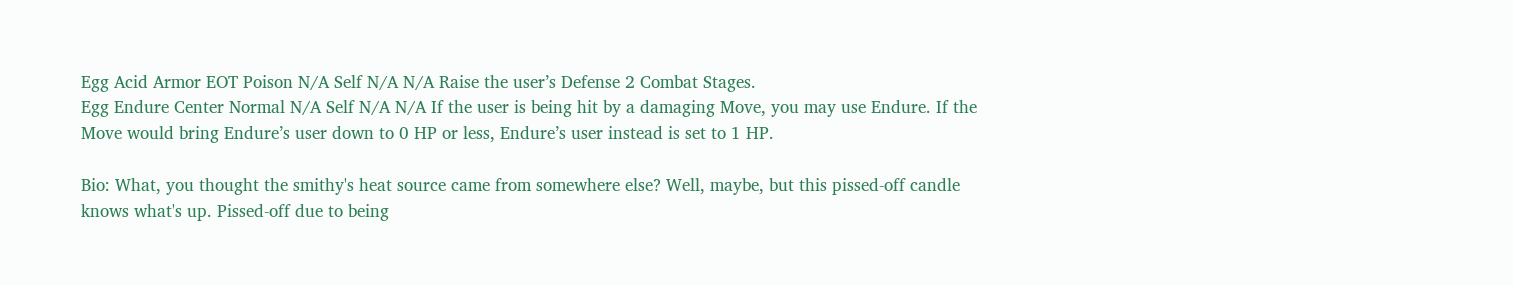Egg Acid Armor EOT Poison N/A Self N/A N/A Raise the user’s Defense 2 Combat Stages.
Egg Endure Center Normal N/A Self N/A N/A If the user is being hit by a damaging Move, you may use Endure. If the Move would bring Endure’s user down to 0 HP or less, Endure’s user instead is set to 1 HP.

Bio: What, you thought the smithy's heat source came from somewhere else? Well, maybe, but this pissed-off candle knows what's up. Pissed-off due to being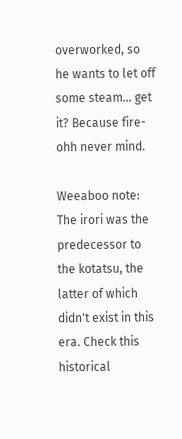overworked, so he wants to let off some steam… get it? Because fire- ohh never mind.

Weeaboo note: The irori was the predecessor to the kotatsu, the latter of which didn't exist in this era. Check this historical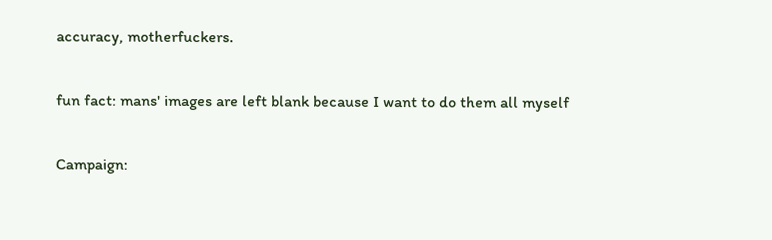accuracy, motherfuckers.

fun fact: mans' images are left blank because I want to do them all myself

Campaign: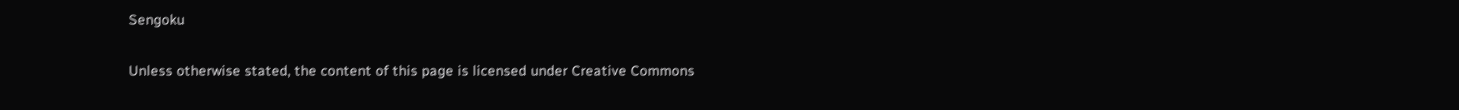Sengoku

Unless otherwise stated, the content of this page is licensed under Creative Commons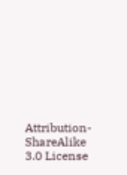Attribution-ShareAlike 3.0 License